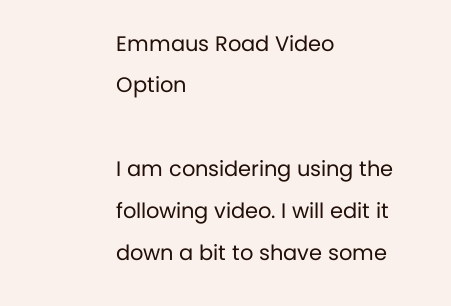Emmaus Road Video Option

I am considering using the following video. I will edit it down a bit to shave some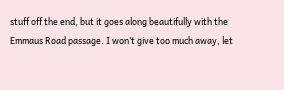stuff off the end, but it goes along beautifully with the Emmaus Road passage. I won’t give too much away, let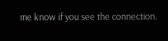me know if you see the connection.